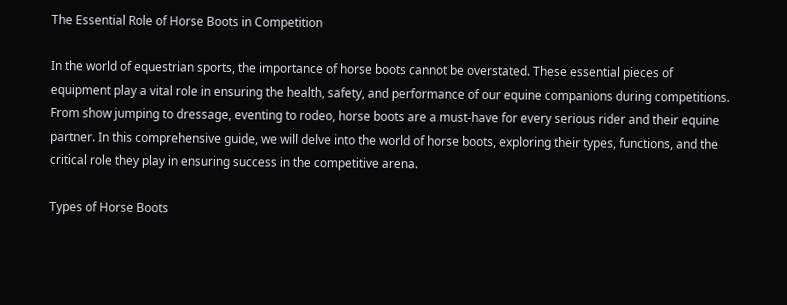The Essential Role of Horse Boots in Competition

In the world of equestrian sports, the importance of horse boots cannot be overstated. These essential pieces of equipment play a vital role in ensuring the health, safety, and performance of our equine companions during competitions. From show jumping to dressage, eventing to rodeo, horse boots are a must-have for every serious rider and their equine partner. In this comprehensive guide, we will delve into the world of horse boots, exploring their types, functions, and the critical role they play in ensuring success in the competitive arena.

Types of Horse Boots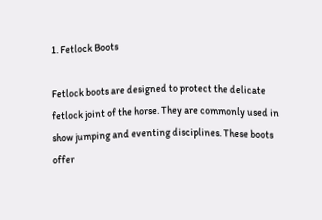1. Fetlock Boots

Fetlock boots are designed to protect the delicate fetlock joint of the horse. They are commonly used in show jumping and eventing disciplines. These boots offer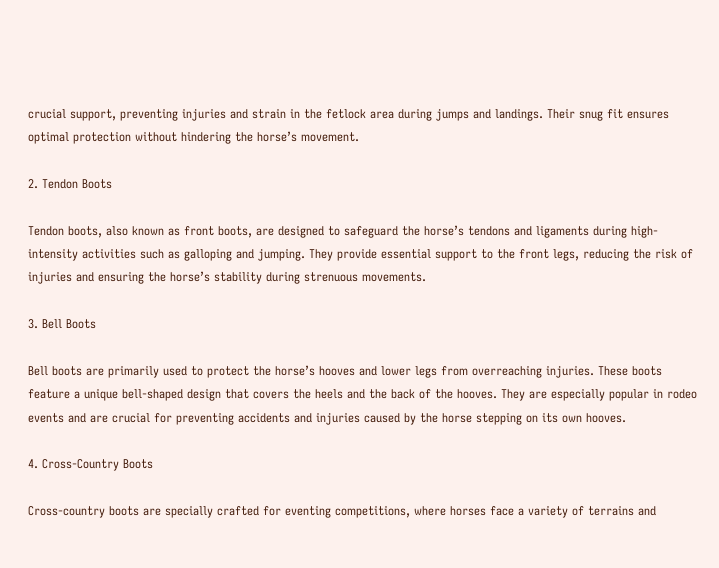crucial support, preventing injuries and strain in the fetlock area during jumps and landings. Their snug fit ensures optimal protection without hindering the horse’s movement.

2. Tendon Boots

Tendon boots, also known as front boots, are designed to safeguard the horse’s tendons and ligaments during high-intensity activities such as galloping and jumping. They provide essential support to the front legs, reducing the risk of injuries and ensuring the horse’s stability during strenuous movements.

3. Bell Boots

Bell boots are primarily used to protect the horse’s hooves and lower legs from overreaching injuries. These boots feature a unique bell-shaped design that covers the heels and the back of the hooves. They are especially popular in rodeo events and are crucial for preventing accidents and injuries caused by the horse stepping on its own hooves.

4. Cross-Country Boots

Cross-country boots are specially crafted for eventing competitions, where horses face a variety of terrains and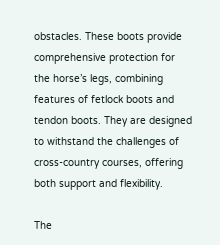obstacles. These boots provide comprehensive protection for the horse’s legs, combining features of fetlock boots and tendon boots. They are designed to withstand the challenges of cross-country courses, offering both support and flexibility.

The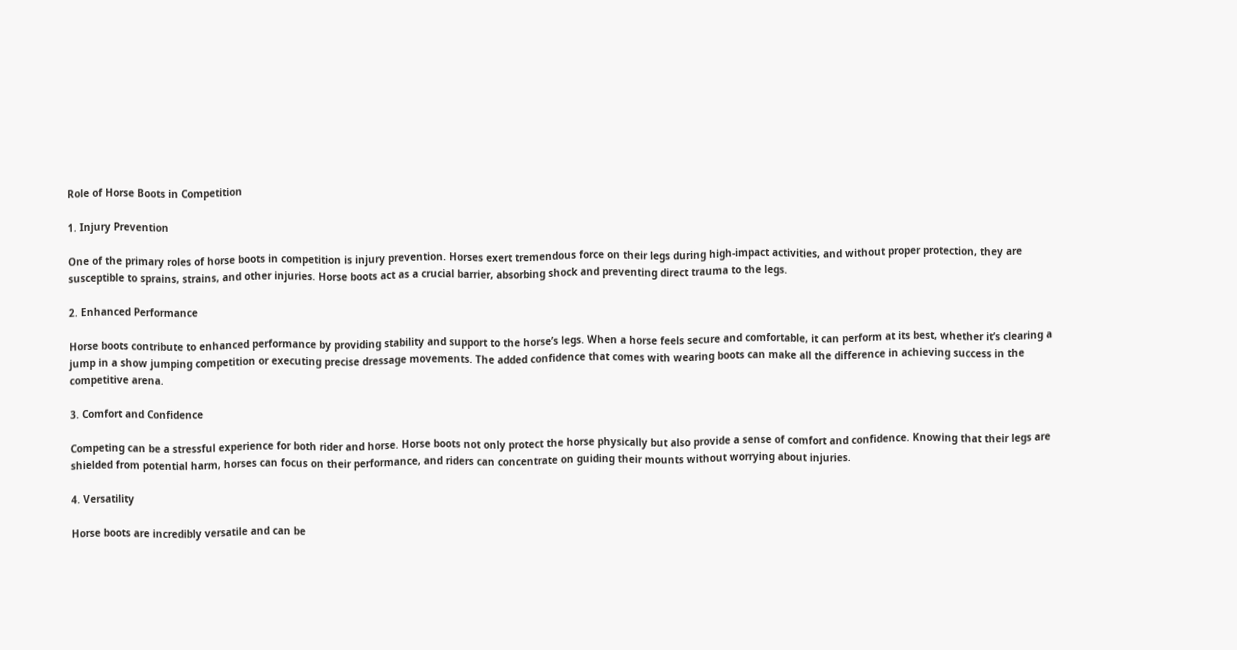Role of Horse Boots in Competition

1. Injury Prevention

One of the primary roles of horse boots in competition is injury prevention. Horses exert tremendous force on their legs during high-impact activities, and without proper protection, they are susceptible to sprains, strains, and other injuries. Horse boots act as a crucial barrier, absorbing shock and preventing direct trauma to the legs.

2. Enhanced Performance

Horse boots contribute to enhanced performance by providing stability and support to the horse’s legs. When a horse feels secure and comfortable, it can perform at its best, whether it’s clearing a jump in a show jumping competition or executing precise dressage movements. The added confidence that comes with wearing boots can make all the difference in achieving success in the competitive arena.

3. Comfort and Confidence

Competing can be a stressful experience for both rider and horse. Horse boots not only protect the horse physically but also provide a sense of comfort and confidence. Knowing that their legs are shielded from potential harm, horses can focus on their performance, and riders can concentrate on guiding their mounts without worrying about injuries.

4. Versatility

Horse boots are incredibly versatile and can be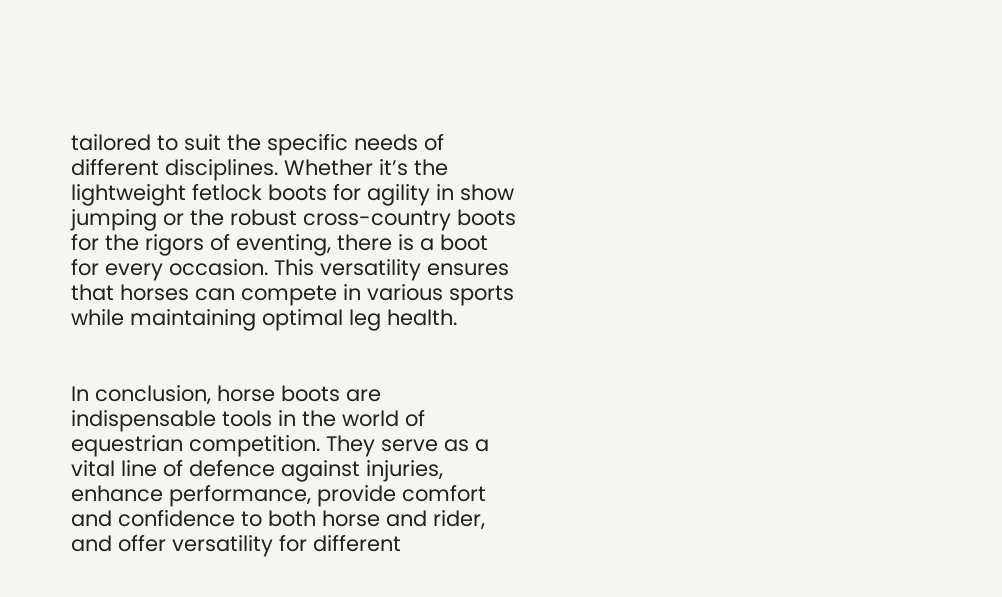tailored to suit the specific needs of different disciplines. Whether it’s the lightweight fetlock boots for agility in show jumping or the robust cross-country boots for the rigors of eventing, there is a boot for every occasion. This versatility ensures that horses can compete in various sports while maintaining optimal leg health.


In conclusion, horse boots are indispensable tools in the world of equestrian competition. They serve as a vital line of defence against injuries, enhance performance, provide comfort and confidence to both horse and rider, and offer versatility for different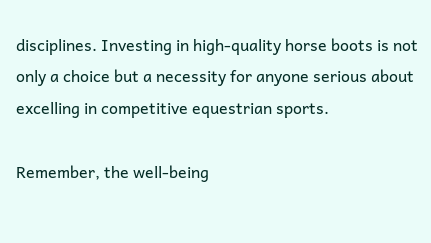disciplines. Investing in high-quality horse boots is not only a choice but a necessity for anyone serious about excelling in competitive equestrian sports.

Remember, the well-being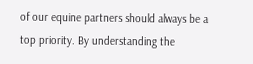of our equine partners should always be a top priority. By understanding the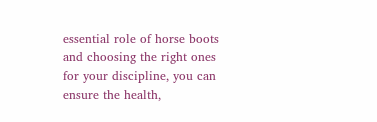essential role of horse boots and choosing the right ones for your discipline, you can ensure the health,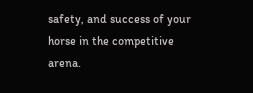safety, and success of your horse in the competitive arena.